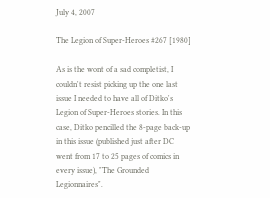July 4, 2007

The Legion of Super-Heroes #267 [1980]

As is the wont of a sad completist, I couldn't resist picking up the one last issue I needed to have all of Ditko's Legion of Super-Heroes stories. In this case, Ditko pencilled the 8-page back-up in this issue (published just after DC went from 17 to 25 pages of comics in every issue), "The Grounded Legionnaires".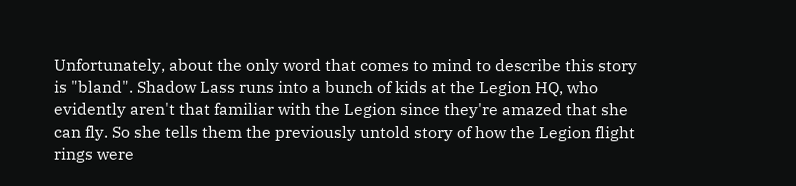Unfortunately, about the only word that comes to mind to describe this story is "bland". Shadow Lass runs into a bunch of kids at the Legion HQ, who evidently aren't that familiar with the Legion since they're amazed that she can fly. So she tells them the previously untold story of how the Legion flight rings were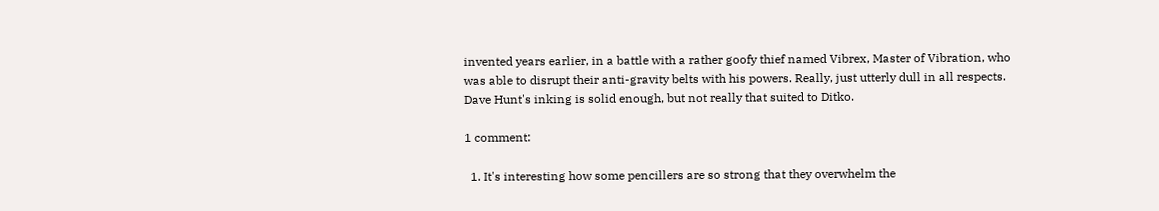invented years earlier, in a battle with a rather goofy thief named Vibrex, Master of Vibration, who was able to disrupt their anti-gravity belts with his powers. Really, just utterly dull in all respects. Dave Hunt's inking is solid enough, but not really that suited to Ditko.

1 comment:

  1. It's interesting how some pencillers are so strong that they overwhelm the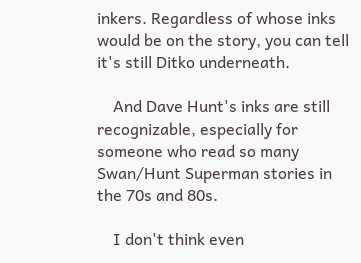inkers. Regardless of whose inks would be on the story, you can tell it's still Ditko underneath.

    And Dave Hunt's inks are still recognizable, especially for someone who read so many Swan/Hunt Superman stories in the 70s and 80s.

    I don't think even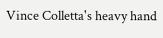Vince Colletta's heavy hand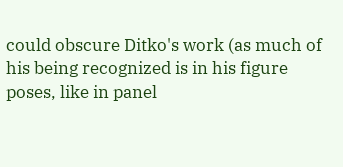could obscure Ditko's work (as much of his being recognized is in his figure poses, like in panel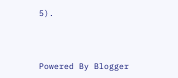5).



Powered By Blogger